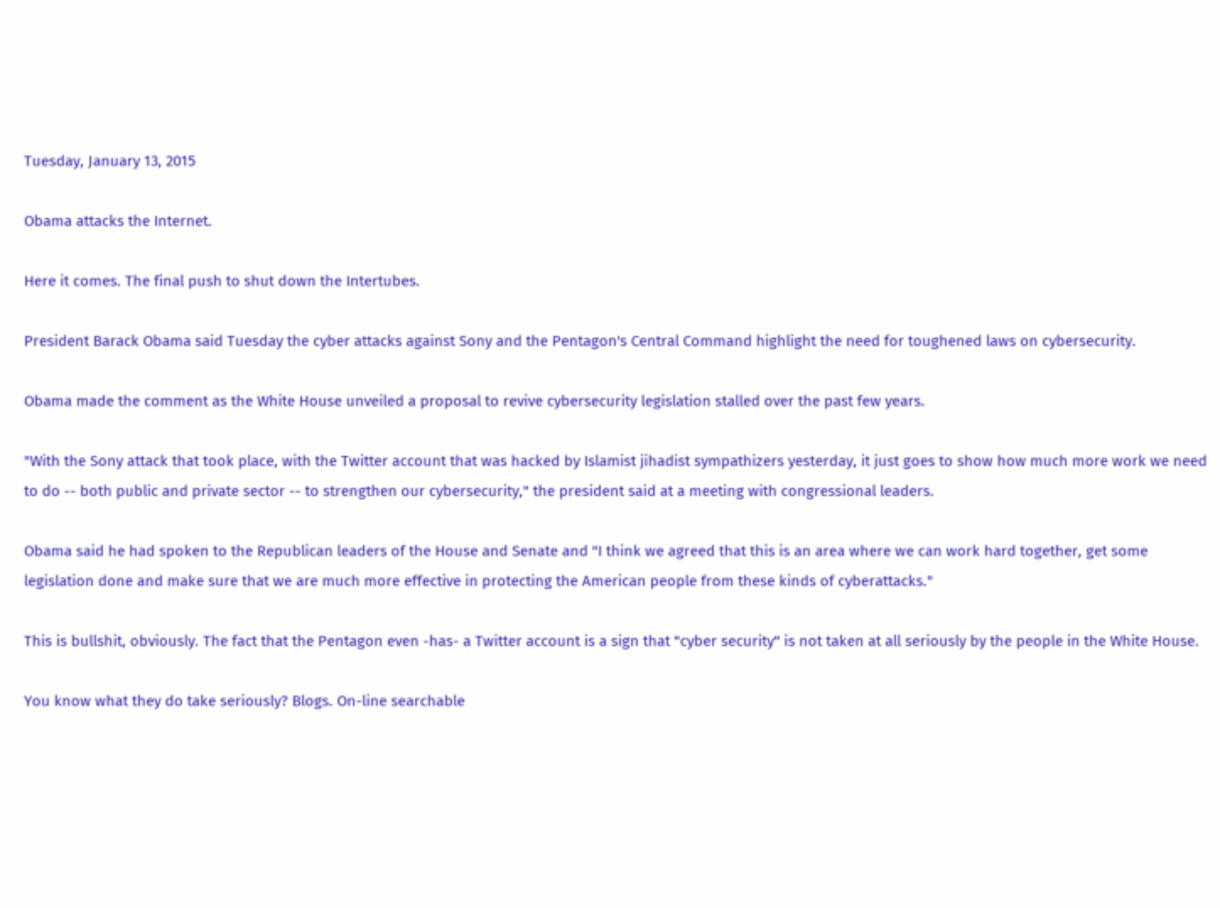Tuesday, January 13, 2015

Obama attacks the Internet.

Here it comes. The final push to shut down the Intertubes.

President Barack Obama said Tuesday the cyber attacks against Sony and the Pentagon's Central Command highlight the need for toughened laws on cybersecurity.

Obama made the comment as the White House unveiled a proposal to revive cybersecurity legislation stalled over the past few years.

"With the Sony attack that took place, with the Twitter account that was hacked by Islamist jihadist sympathizers yesterday, it just goes to show how much more work we need to do -- both public and private sector -- to strengthen our cybersecurity," the president said at a meeting with congressional leaders.

Obama said he had spoken to the Republican leaders of the House and Senate and "I think we agreed that this is an area where we can work hard together, get some legislation done and make sure that we are much more effective in protecting the American people from these kinds of cyberattacks."

This is bullshit, obviously. The fact that the Pentagon even -has- a Twitter account is a sign that "cyber security" is not taken at all seriously by the people in the White House.

You know what they do take seriously? Blogs. On-line searchable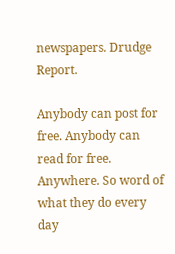newspapers. Drudge Report.

Anybody can post for free. Anybody can read for free. Anywhere. So word of what they do every day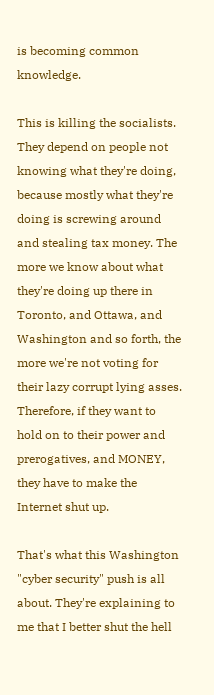is becoming common knowledge.

This is killing the socialists. They depend on people not knowing what they're doing, because mostly what they're doing is screwing around and stealing tax money. The more we know about what they're doing up there in Toronto, and Ottawa, and Washington and so forth, the more we're not voting for their lazy corrupt lying asses. Therefore, if they want to hold on to their power and prerogatives, and MONEY, they have to make the Internet shut up.

That's what this Washington "cyber security" push is all about. They're explaining to me that I better shut the hell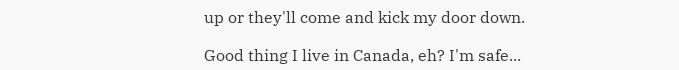up or they'll come and kick my door down.

Good thing I live in Canada, eh? I'm safe...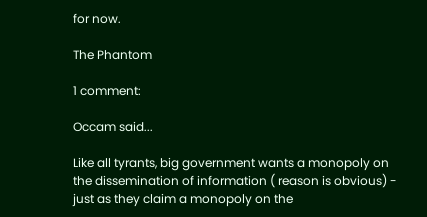for now.

The Phantom

1 comment:

Occam said...

Like all tyrants, big government wants a monopoly on the dissemination of information ( reason is obvious) - just as they claim a monopoly on the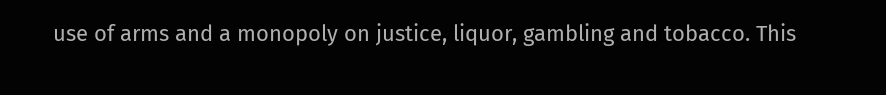use of arms and a monopoly on justice, liquor, gambling and tobacco. This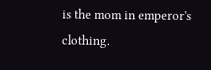is the mom in emperor's clothing.